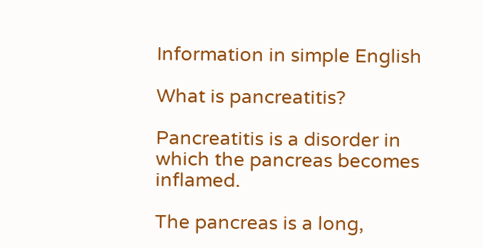Information in simple English

What is pancreatitis?

Pancreatitis is a disorder in which the pancreas becomes inflamed.

The pancreas is a long,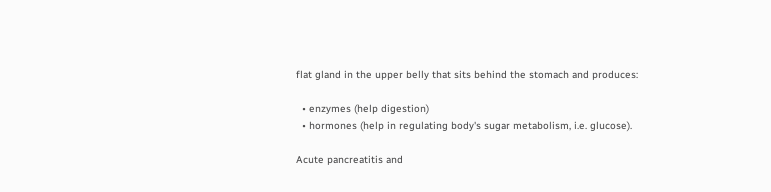flat gland in the upper belly that sits behind the stomach and produces:

  • enzymes (help digestion)
  • hormones (help in regulating body's sugar metabolism, i.e. glucose).

Acute pancreatitis and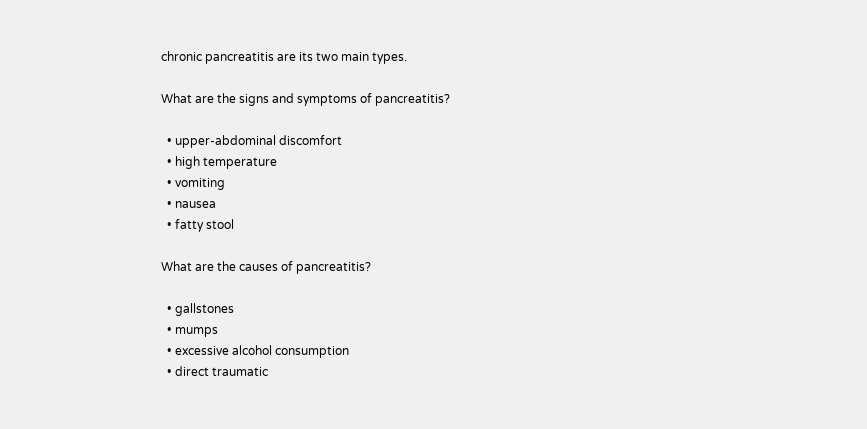chronic pancreatitis are its two main types.

What are the signs and symptoms of pancreatitis?

  • upper-abdominal discomfort
  • high temperature
  • vomiting
  • nausea
  • fatty stool

What are the causes of pancreatitis?

  • gallstones
  • mumps
  • excessive alcohol consumption
  • direct traumatic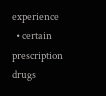experience
  • certain prescription drugs